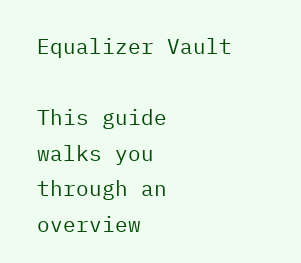Equalizer Vault

This guide walks you through an overview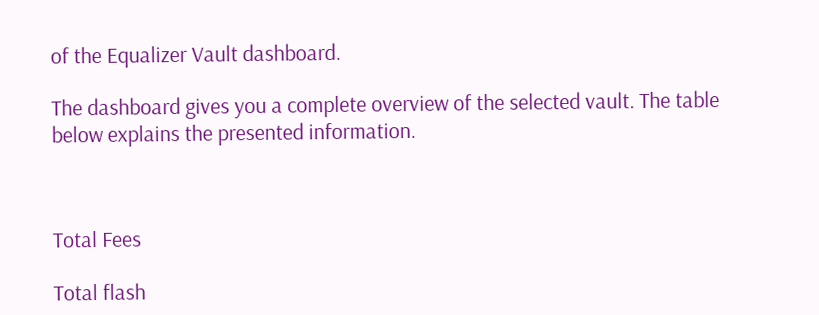of the Equalizer Vault dashboard.

The dashboard gives you a complete overview of the selected vault. The table below explains the presented information.



Total Fees

Total flash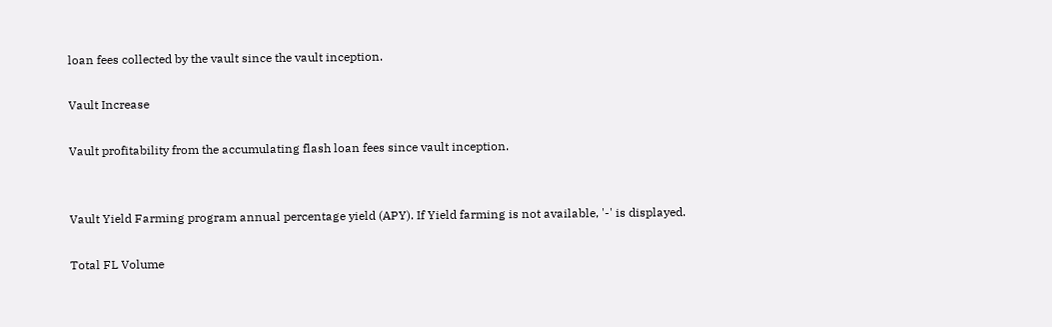loan fees collected by the vault since the vault inception.

Vault Increase

Vault profitability from the accumulating flash loan fees since vault inception.


Vault Yield Farming program annual percentage yield (APY). If Yield farming is not available, '-' is displayed.

Total FL Volume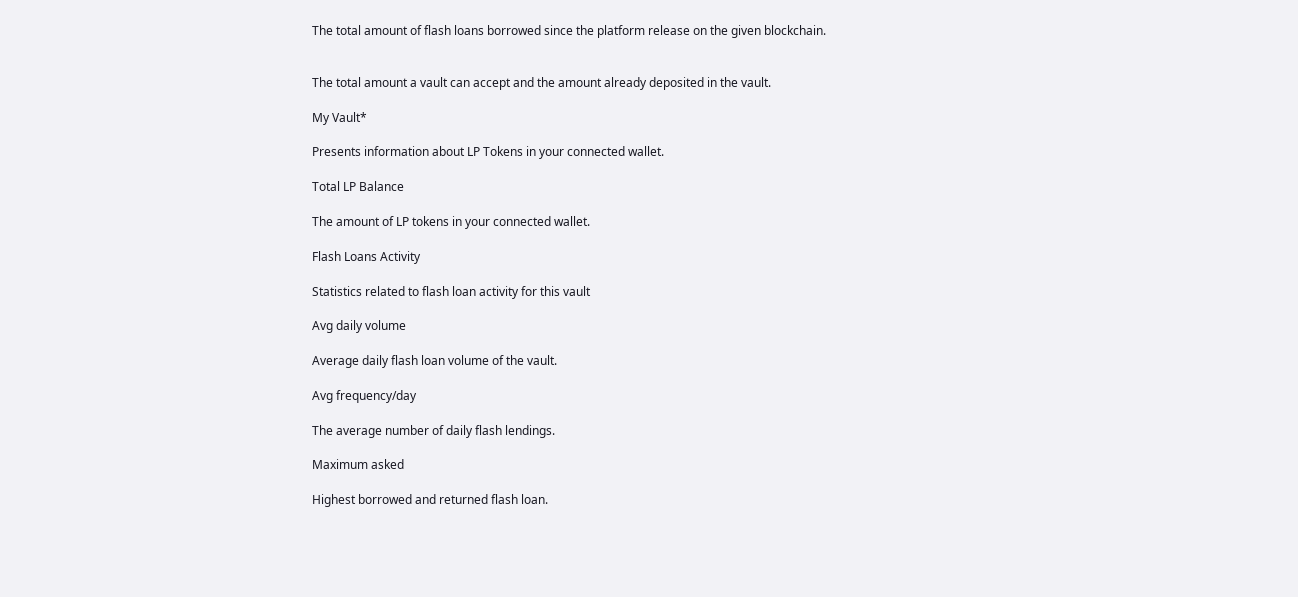The total amount of flash loans borrowed since the platform release on the given blockchain.


The total amount a vault can accept and the amount already deposited in the vault.

My Vault*

Presents information about LP Tokens in your connected wallet.

Total LP Balance

The amount of LP tokens in your connected wallet.

Flash Loans Activity

Statistics related to flash loan activity for this vault

Avg daily volume

Average daily flash loan volume of the vault.

Avg frequency/day

The average number of daily flash lendings.

Maximum asked

Highest borrowed and returned flash loan.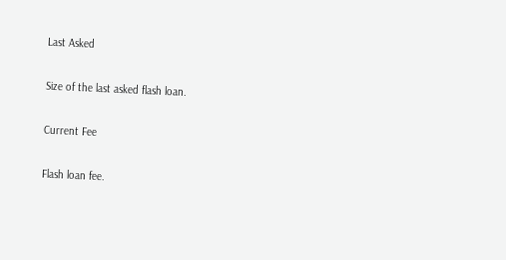Last Asked

Size of the last asked flash loan.

Current Fee

Flash loan fee.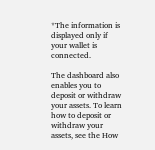*The information is displayed only if your wallet is connected.

The dashboard also enables you to deposit or withdraw your assets. To learn how to deposit or withdraw your assets, see the How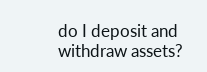do I deposit and withdraw assets?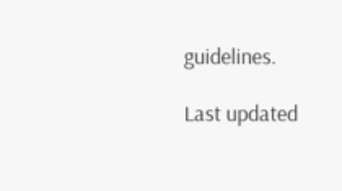guidelines.

Last updated